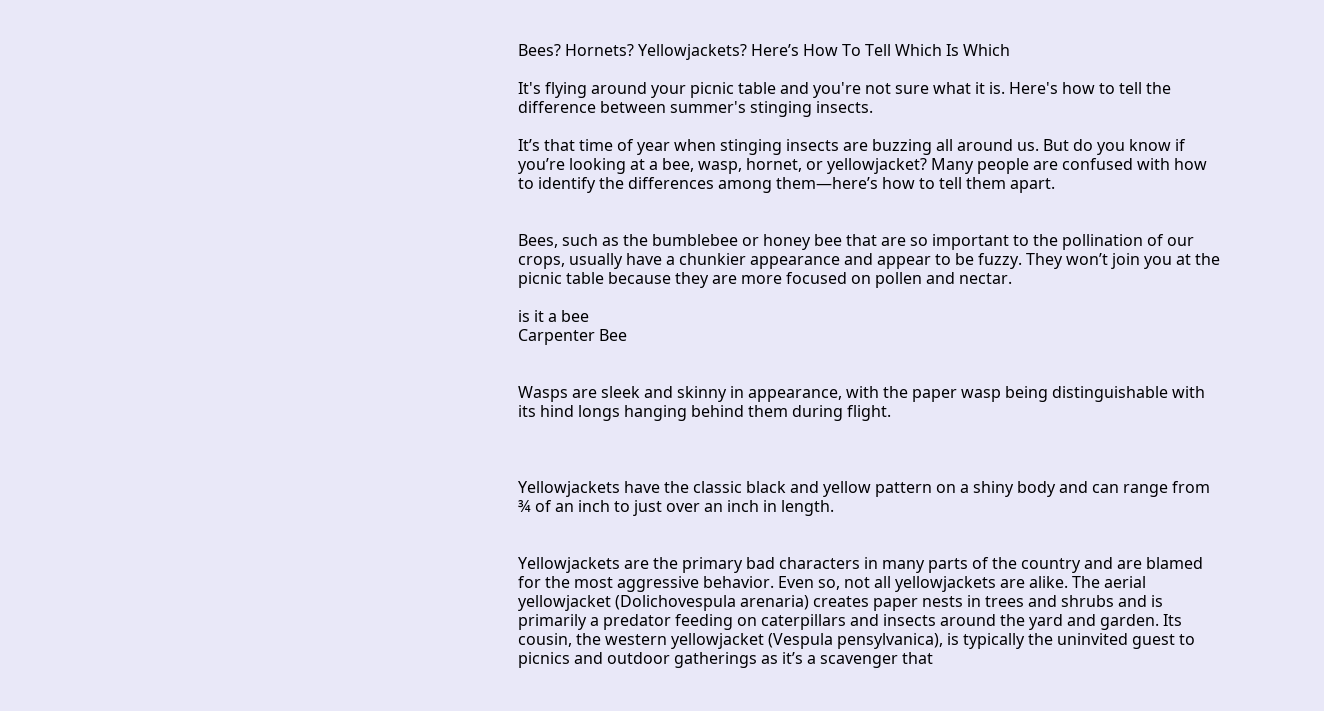Bees? Hornets? Yellowjackets? Here’s How To Tell Which Is Which

It's flying around your picnic table and you're not sure what it is. Here's how to tell the difference between summer's stinging insects.

It’s that time of year when stinging insects are buzzing all around us. But do you know if you’re looking at a bee, wasp, hornet, or yellowjacket? Many people are confused with how to identify the differences among them—here’s how to tell them apart.


Bees, such as the bumblebee or honey bee that are so important to the pollination of our crops, usually have a chunkier appearance and appear to be fuzzy. They won’t join you at the picnic table because they are more focused on pollen and nectar.

is it a bee
Carpenter Bee


Wasps are sleek and skinny in appearance, with the paper wasp being distinguishable with its hind longs hanging behind them during flight.



Yellowjackets have the classic black and yellow pattern on a shiny body and can range from ¾ of an inch to just over an inch in length.


Yellowjackets are the primary bad characters in many parts of the country and are blamed for the most aggressive behavior. Even so, not all yellowjackets are alike. The aerial yellowjacket (Dolichovespula arenaria) creates paper nests in trees and shrubs and is primarily a predator feeding on caterpillars and insects around the yard and garden. Its cousin, the western yellowjacket (Vespula pensylvanica), is typically the uninvited guest to picnics and outdoor gatherings as it’s a scavenger that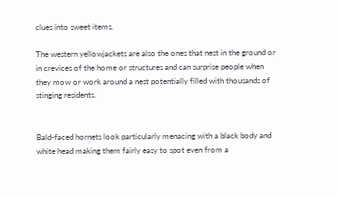clues into sweet items.

The western yellowjackets are also the ones that nest in the ground or in crevices of the home or structures and can surprise people when they mow or work around a nest potentially filled with thousands of stinging residents.


Bald-faced hornets look particularly menacing with a black body and white head making them fairly easy to spot even from a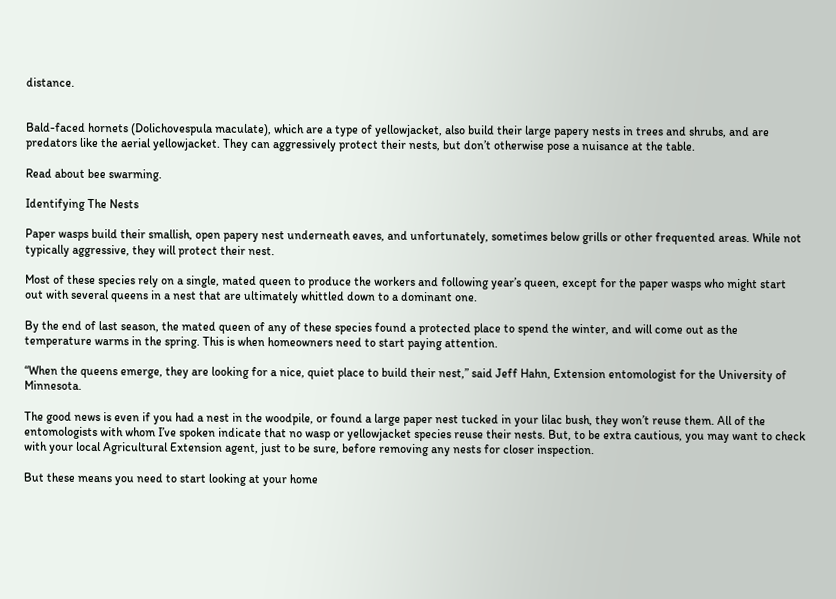distance.


Bald-faced hornets (Dolichovespula maculate), which are a type of yellowjacket, also build their large papery nests in trees and shrubs, and are predators like the aerial yellowjacket. They can aggressively protect their nests, but don’t otherwise pose a nuisance at the table.

Read about bee swarming.

Identifying The Nests

Paper wasps build their smallish, open papery nest underneath eaves, and unfortunately, sometimes below grills or other frequented areas. While not typically aggressive, they will protect their nest.

Most of these species rely on a single, mated queen to produce the workers and following year’s queen, except for the paper wasps who might start out with several queens in a nest that are ultimately whittled down to a dominant one.

By the end of last season, the mated queen of any of these species found a protected place to spend the winter, and will come out as the temperature warms in the spring. This is when homeowners need to start paying attention.

“When the queens emerge, they are looking for a nice, quiet place to build their nest,” said Jeff Hahn, Extension entomologist for the University of Minnesota.

The good news is even if you had a nest in the woodpile, or found a large paper nest tucked in your lilac bush, they won’t reuse them. All of the entomologists with whom I’ve spoken indicate that no wasp or yellowjacket species reuse their nests. But, to be extra cautious, you may want to check with your local Agricultural Extension agent, just to be sure, before removing any nests for closer inspection.

But these means you need to start looking at your home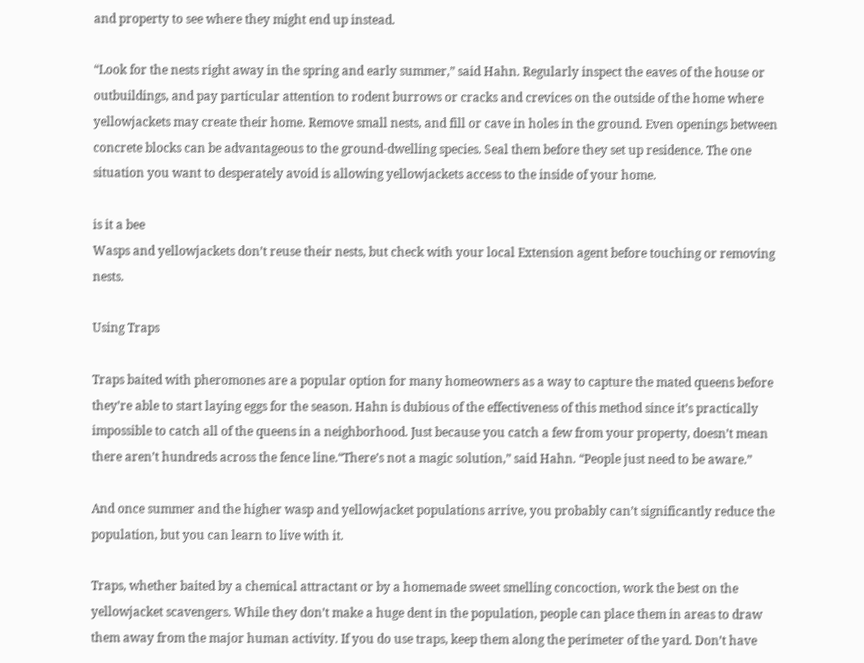and property to see where they might end up instead.

“Look for the nests right away in the spring and early summer,” said Hahn. Regularly inspect the eaves of the house or outbuildings, and pay particular attention to rodent burrows or cracks and crevices on the outside of the home where yellowjackets may create their home. Remove small nests, and fill or cave in holes in the ground. Even openings between concrete blocks can be advantageous to the ground-dwelling species. Seal them before they set up residence. The one situation you want to desperately avoid is allowing yellowjackets access to the inside of your home.

is it a bee
Wasps and yellowjackets don’t reuse their nests, but check with your local Extension agent before touching or removing nests.

Using Traps

Traps baited with pheromones are a popular option for many homeowners as a way to capture the mated queens before they’re able to start laying eggs for the season. Hahn is dubious of the effectiveness of this method since it’s practically impossible to catch all of the queens in a neighborhood. Just because you catch a few from your property, doesn’t mean there aren’t hundreds across the fence line.“There’s not a magic solution,” said Hahn. “People just need to be aware.”

And once summer and the higher wasp and yellowjacket populations arrive, you probably can’t significantly reduce the population, but you can learn to live with it.

Traps, whether baited by a chemical attractant or by a homemade sweet smelling concoction, work the best on the yellowjacket scavengers. While they don’t make a huge dent in the population, people can place them in areas to draw them away from the major human activity. If you do use traps, keep them along the perimeter of the yard. Don’t have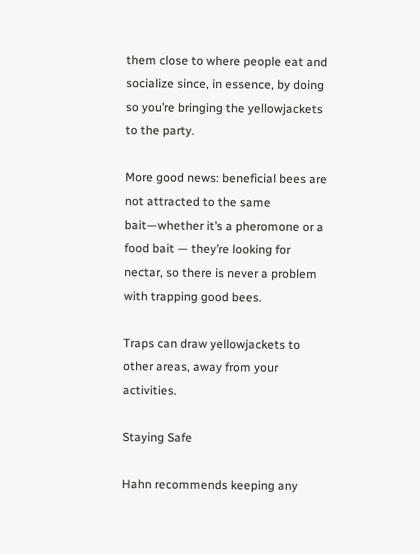them close to where people eat and socialize since, in essence, by doing so you’re bringing the yellowjackets to the party.

More good news: beneficial bees are not attracted to the same bait—whether it’s a pheromone or a food bait — they’re looking for nectar, so there is never a problem with trapping good bees.

Traps can draw yellowjackets to other areas, away from your activities.

Staying Safe

Hahn recommends keeping any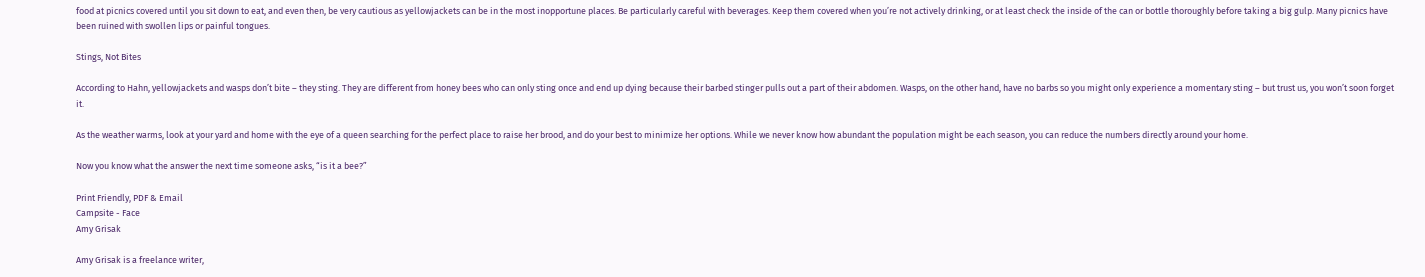food at picnics covered until you sit down to eat, and even then, be very cautious as yellowjackets can be in the most inopportune places. Be particularly careful with beverages. Keep them covered when you’re not actively drinking, or at least check the inside of the can or bottle thoroughly before taking a big gulp. Many picnics have been ruined with swollen lips or painful tongues.

Stings, Not Bites

According to Hahn, yellowjackets and wasps don’t bite – they sting. They are different from honey bees who can only sting once and end up dying because their barbed stinger pulls out a part of their abdomen. Wasps, on the other hand, have no barbs so you might only experience a momentary sting – but trust us, you won’t soon forget it.

As the weather warms, look at your yard and home with the eye of a queen searching for the perfect place to raise her brood, and do your best to minimize her options. While we never know how abundant the population might be each season, you can reduce the numbers directly around your home.

Now you know what the answer the next time someone asks, “is it a bee?”

Print Friendly, PDF & Email
Campsite - Face
Amy Grisak

Amy Grisak is a freelance writer,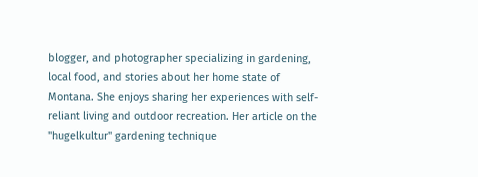blogger, and photographer specializing in gardening, local food, and stories about her home state of Montana. She enjoys sharing her experiences with self-reliant living and outdoor recreation. Her article on the "hugelkultur" gardening technique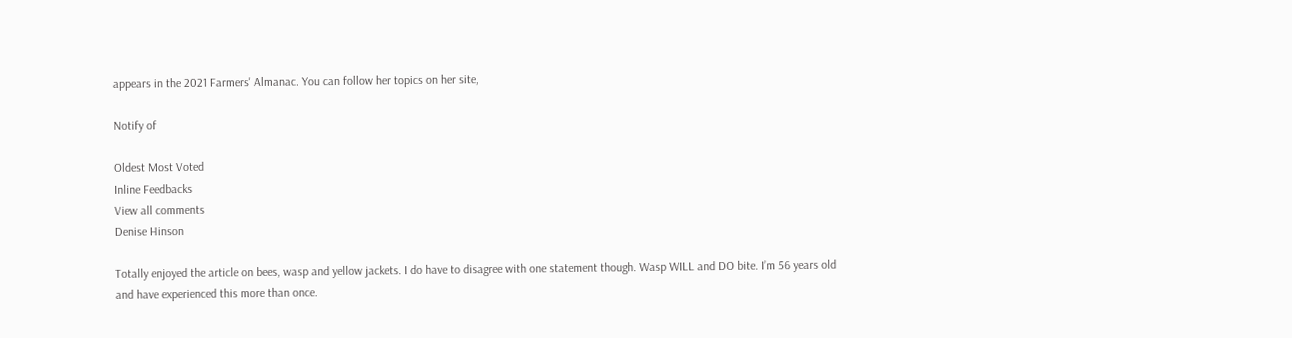appears in the 2021 Farmers' Almanac. You can follow her topics on her site,

Notify of

Oldest Most Voted
Inline Feedbacks
View all comments
Denise Hinson

Totally enjoyed the article on bees, wasp and yellow jackets. I do have to disagree with one statement though. Wasp WILL and DO bite. I’m 56 years old and have experienced this more than once.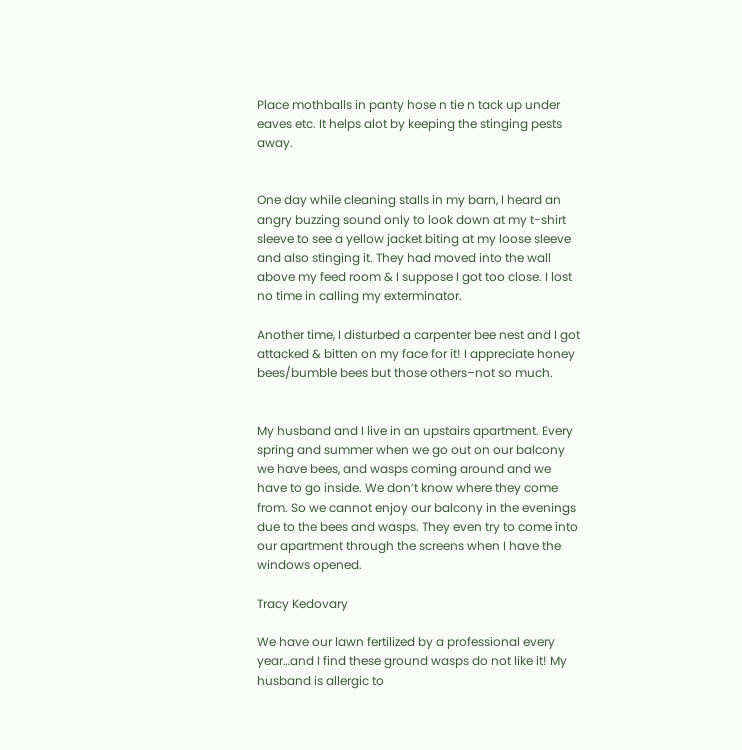Place mothballs in panty hose n tie n tack up under eaves etc. It helps alot by keeping the stinging pests away.


One day while cleaning stalls in my barn, I heard an angry buzzing sound only to look down at my t-shirt sleeve to see a yellow jacket biting at my loose sleeve and also stinging it. They had moved into the wall above my feed room & I suppose I got too close. I lost no time in calling my exterminator.

Another time, I disturbed a carpenter bee nest and I got attacked & bitten on my face for it! I appreciate honey bees/bumble bees but those others–not so much.


My husband and I live in an upstairs apartment. Every spring and summer when we go out on our balcony we have bees, and wasps coming around and we have to go inside. We don’t know where they come from. So we cannot enjoy our balcony in the evenings due to the bees and wasps. They even try to come into our apartment through the screens when I have the windows opened.

Tracy Kedovary

We have our lawn fertilized by a professional every year…and I find these ground wasps do not like it! My husband is allergic to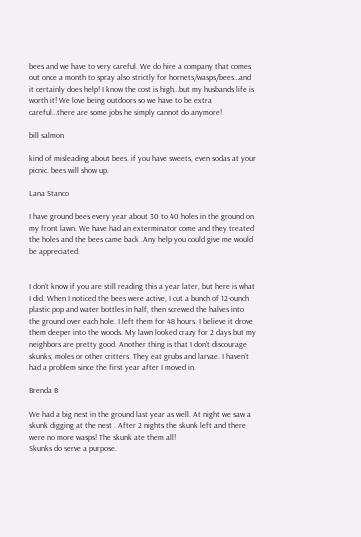bees and we have to very careful. We do hire a company that comes out once a month to spray also strictly for hornets/wasps/bees…and it certainly does help! I know the cost is high…but my husbands life is worth it! We love being outdoors so we have to be extra careful…there are some jobs he simply cannot do anymore!

bill salmon

kind of misleading about bees. if you have sweets, even sodas at your picnic. bees will show up.

Lana Stanco

I have ground bees every year about 30 to 40 holes in the ground on my front lawn. We have had an exterminator come and they treated the holes and the bees came back .Any help you could give me would be appreciated.


I don’t know if you are still reading this a year later, but here is what I did. When I noticed the bees were active, I cut a bunch of 12-ounch plastic pop and water bottles in half, then screwed the halves into the ground over each hole. I left them for 48 hours. I believe it drove them deeper into the woods. My lawn looked crazy for 2 days but my neighbors are pretty good. Another thing is that I don’t discourage skunks, moles or other critters. They eat grubs and larvae. I haven’t had a problem since the first year after I moved in.

Brenda B

We had a big nest in the ground last year as well. At night we saw a skunk digging at the nest . After 2 nights the skunk left and there were no more wasps! The skunk ate them all!
Skunks do serve a purpose.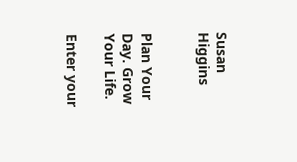Susan Higgins


Plan Your Day. Grow Your Life.

Enter your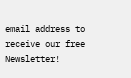email address to receive our free Newsletter!